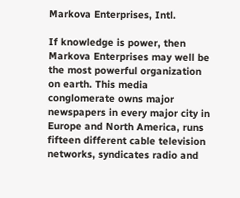Markova Enterprises, Intl.

If knowledge is power, then Markova Enterprises may well be the most powerful organization on earth. This media conglomerate owns major newspapers in every major city in Europe and North America, runs fifteen different cable television networks, syndicates radio and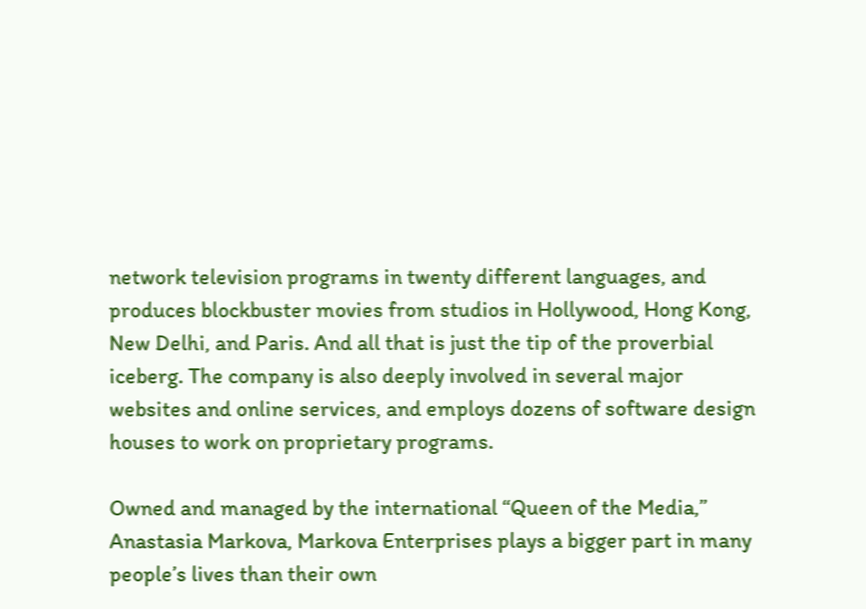network television programs in twenty different languages, and produces blockbuster movies from studios in Hollywood, Hong Kong, New Delhi, and Paris. And all that is just the tip of the proverbial iceberg. The company is also deeply involved in several major websites and online services, and employs dozens of software design houses to work on proprietary programs.

Owned and managed by the international “Queen of the Media,” Anastasia Markova, Markova Enterprises plays a bigger part in many people’s lives than their own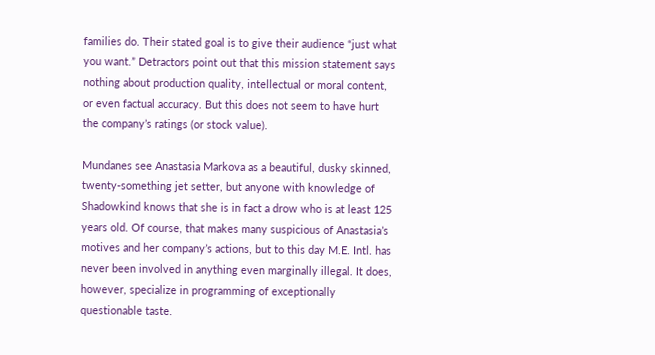families do. Their stated goal is to give their audience “just what you want.” Detractors point out that this mission statement says nothing about production quality, intellectual or moral content, or even factual accuracy. But this does not seem to have hurt the company’s ratings (or stock value).

Mundanes see Anastasia Markova as a beautiful, dusky skinned, twenty-something jet setter, but anyone with knowledge of Shadowkind knows that she is in fact a drow who is at least 125 years old. Of course, that makes many suspicious of Anastasia’s motives and her company’s actions, but to this day M.E. Intl. has never been involved in anything even marginally illegal. It does, however, specialize in programming of exceptionally questionable taste.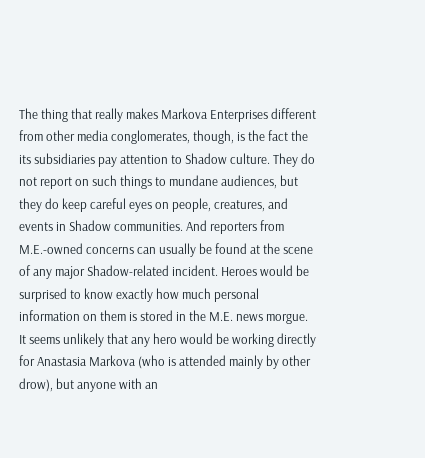The thing that really makes Markova Enterprises different from other media conglomerates, though, is the fact the its subsidiaries pay attention to Shadow culture. They do not report on such things to mundane audiences, but they do keep careful eyes on people, creatures, and events in Shadow communities. And reporters from M.E.-owned concerns can usually be found at the scene of any major Shadow-related incident. Heroes would be surprised to know exactly how much personal information on them is stored in the M.E. news morgue. It seems unlikely that any hero would be working directly for Anastasia Markova (who is attended mainly by other drow), but anyone with an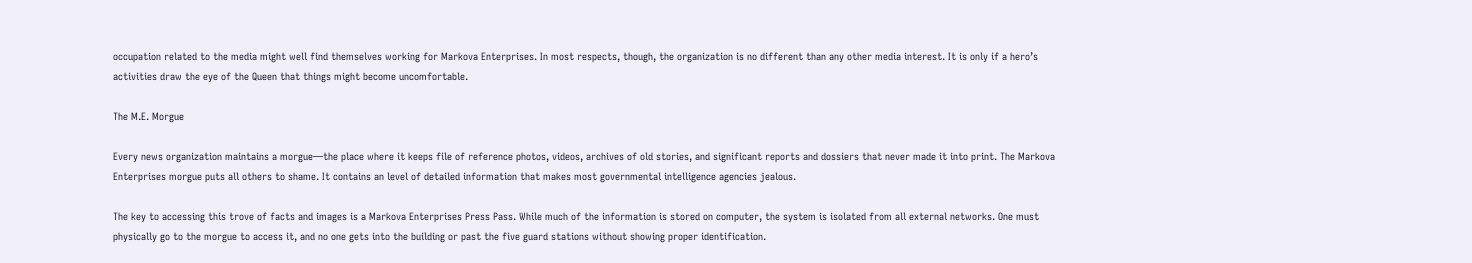occupation related to the media might well find themselves working for Markova Enterprises. In most respects, though, the organization is no different than any other media interest. It is only if a hero’s activities draw the eye of the Queen that things might become uncomfortable.

The M.E. Morgue

Every news organization maintains a morgue—the place where it keeps file of reference photos, videos, archives of old stories, and significant reports and dossiers that never made it into print. The Markova Enterprises morgue puts all others to shame. It contains an level of detailed information that makes most governmental intelligence agencies jealous.

The key to accessing this trove of facts and images is a Markova Enterprises Press Pass. While much of the information is stored on computer, the system is isolated from all external networks. One must physically go to the morgue to access it, and no one gets into the building or past the five guard stations without showing proper identification.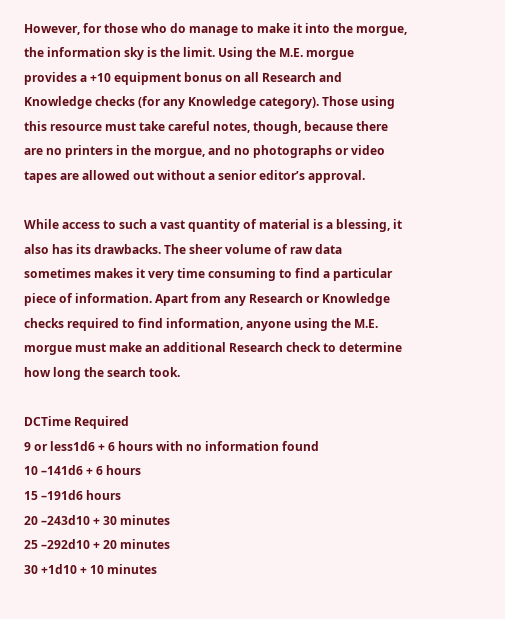However, for those who do manage to make it into the morgue, the information sky is the limit. Using the M.E. morgue provides a +10 equipment bonus on all Research and Knowledge checks (for any Knowledge category). Those using this resource must take careful notes, though, because there are no printers in the morgue, and no photographs or video tapes are allowed out without a senior editor’s approval.

While access to such a vast quantity of material is a blessing, it also has its drawbacks. The sheer volume of raw data sometimes makes it very time consuming to find a particular piece of information. Apart from any Research or Knowledge checks required to find information, anyone using the M.E. morgue must make an additional Research check to determine how long the search took.

DCTime Required
9 or less1d6 + 6 hours with no information found
10 –141d6 + 6 hours
15 –191d6 hours
20 –243d10 + 30 minutes
25 –292d10 + 20 minutes
30 +1d10 + 10 minutes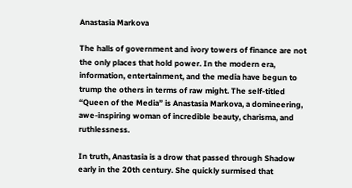Anastasia Markova

The halls of government and ivory towers of finance are not the only places that hold power. In the modern era, information, entertainment, and the media have begun to trump the others in terms of raw might. The self-titled “Queen of the Media” is Anastasia Markova, a domineering, awe-inspiring woman of incredible beauty, charisma, and ruthlessness.

In truth, Anastasia is a drow that passed through Shadow early in the 20th century. She quickly surmised that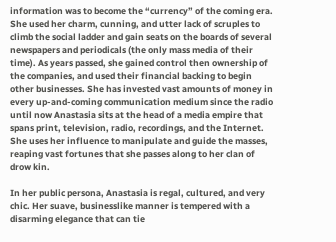information was to become the “currency” of the coming era. She used her charm, cunning, and utter lack of scruples to climb the social ladder and gain seats on the boards of several newspapers and periodicals (the only mass media of their time). As years passed, she gained control then ownership of the companies, and used their financial backing to begin other businesses. She has invested vast amounts of money in every up-and-coming communication medium since the radio until now Anastasia sits at the head of a media empire that spans print, television, radio, recordings, and the Internet. She uses her influence to manipulate and guide the masses, reaping vast fortunes that she passes along to her clan of drow kin.

In her public persona, Anastasia is regal, cultured, and very chic. Her suave, businesslike manner is tempered with a disarming elegance that can tie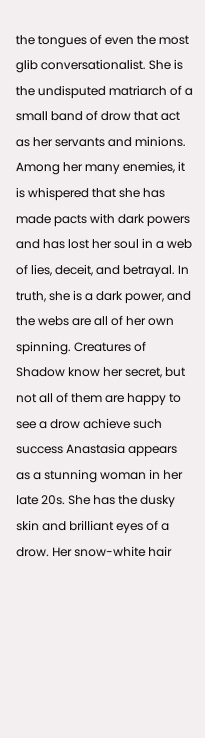the tongues of even the most glib conversationalist. She is the undisputed matriarch of a small band of drow that act as her servants and minions. Among her many enemies, it is whispered that she has made pacts with dark powers and has lost her soul in a web of lies, deceit, and betrayal. In truth, she is a dark power, and the webs are all of her own spinning. Creatures of Shadow know her secret, but not all of them are happy to see a drow achieve such success Anastasia appears as a stunning woman in her late 20s. She has the dusky skin and brilliant eyes of a drow. Her snow-white hair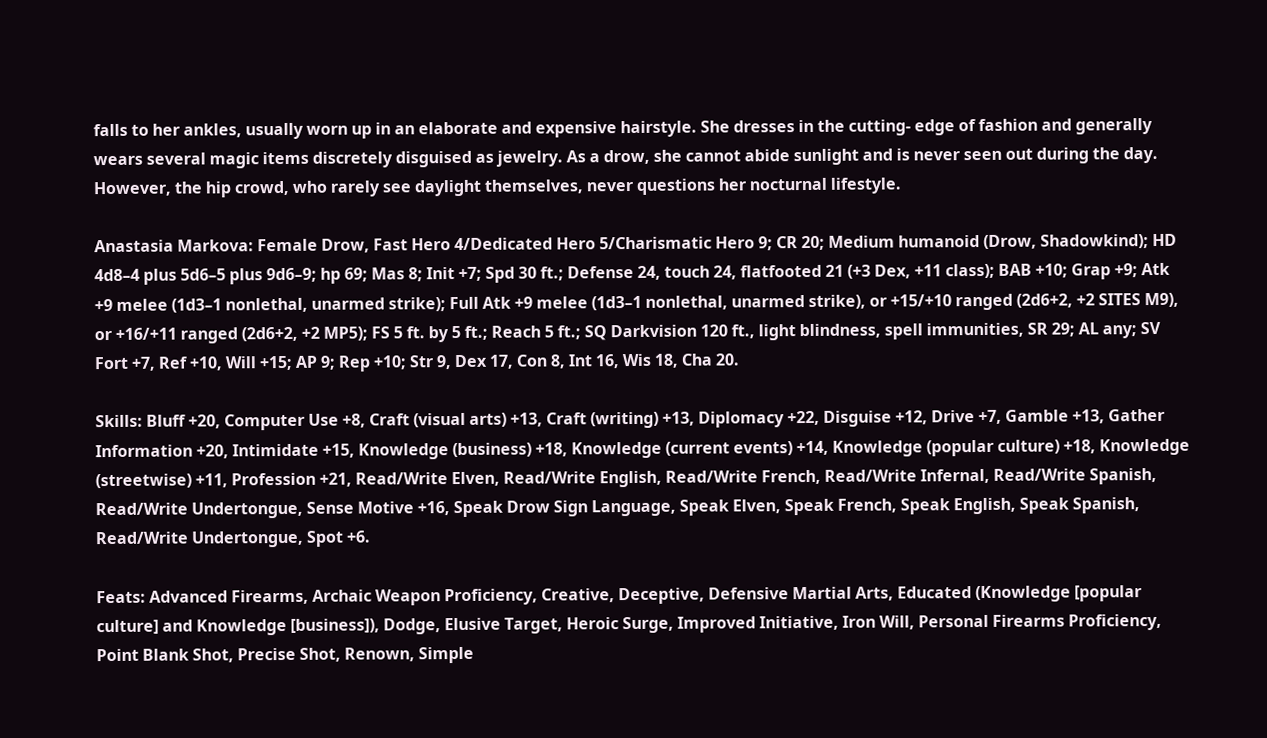falls to her ankles, usually worn up in an elaborate and expensive hairstyle. She dresses in the cutting- edge of fashion and generally wears several magic items discretely disguised as jewelry. As a drow, she cannot abide sunlight and is never seen out during the day. However, the hip crowd, who rarely see daylight themselves, never questions her nocturnal lifestyle.

Anastasia Markova: Female Drow, Fast Hero 4/Dedicated Hero 5/Charismatic Hero 9; CR 20; Medium humanoid (Drow, Shadowkind); HD 4d8–4 plus 5d6–5 plus 9d6–9; hp 69; Mas 8; Init +7; Spd 30 ft.; Defense 24, touch 24, flatfooted 21 (+3 Dex, +11 class); BAB +10; Grap +9; Atk +9 melee (1d3–1 nonlethal, unarmed strike); Full Atk +9 melee (1d3–1 nonlethal, unarmed strike), or +15/+10 ranged (2d6+2, +2 SITES M9), or +16/+11 ranged (2d6+2, +2 MP5); FS 5 ft. by 5 ft.; Reach 5 ft.; SQ Darkvision 120 ft., light blindness, spell immunities, SR 29; AL any; SV Fort +7, Ref +10, Will +15; AP 9; Rep +10; Str 9, Dex 17, Con 8, Int 16, Wis 18, Cha 20.

Skills: Bluff +20, Computer Use +8, Craft (visual arts) +13, Craft (writing) +13, Diplomacy +22, Disguise +12, Drive +7, Gamble +13, Gather Information +20, Intimidate +15, Knowledge (business) +18, Knowledge (current events) +14, Knowledge (popular culture) +18, Knowledge (streetwise) +11, Profession +21, Read/Write Elven, Read/Write English, Read/Write French, Read/Write Infernal, Read/Write Spanish, Read/Write Undertongue, Sense Motive +16, Speak Drow Sign Language, Speak Elven, Speak French, Speak English, Speak Spanish, Read/Write Undertongue, Spot +6.

Feats: Advanced Firearms, Archaic Weapon Proficiency, Creative, Deceptive, Defensive Martial Arts, Educated (Knowledge [popular culture] and Knowledge [business]), Dodge, Elusive Target, Heroic Surge, Improved Initiative, Iron Will, Personal Firearms Proficiency, Point Blank Shot, Precise Shot, Renown, Simple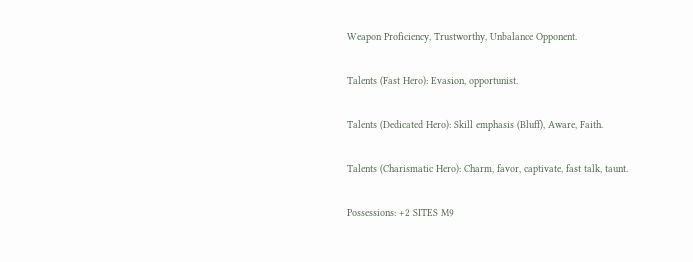Weapon Proficiency, Trustworthy, Unbalance Opponent.

Talents (Fast Hero): Evasion, opportunist.

Talents (Dedicated Hero): Skill emphasis (Bluff), Aware, Faith.

Talents (Charismatic Hero): Charm, favor, captivate, fast talk, taunt.

Possessions: +2 SITES M9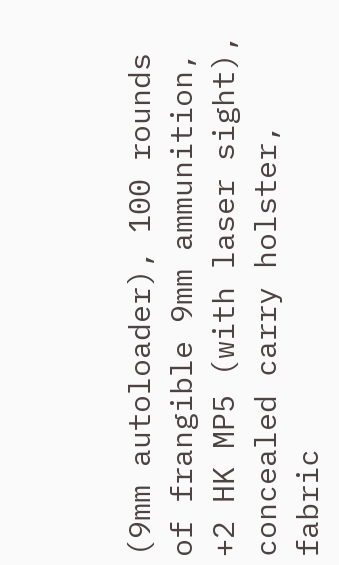(9mm autoloader), 100 rounds of frangible 9mm ammunition, +2 HK MP5 (with laser sight), concealed carry holster, fabric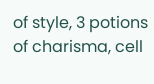of style, 3 potions of charisma, cell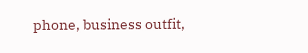phone, business outfit,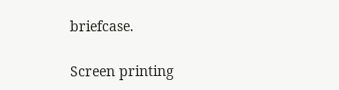briefcase.

Screen printing